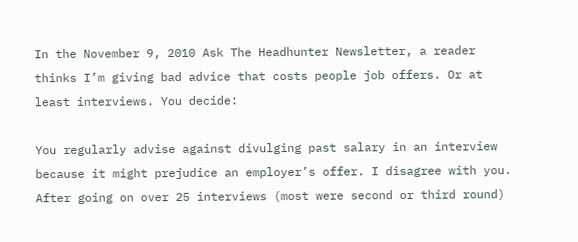In the November 9, 2010 Ask The Headhunter Newsletter, a reader thinks I’m giving bad advice that costs people job offers. Or at least interviews. You decide:

You regularly advise against divulging past salary in an interview because it might prejudice an employer’s offer. I disagree with you. After going on over 25 interviews (most were second or third round)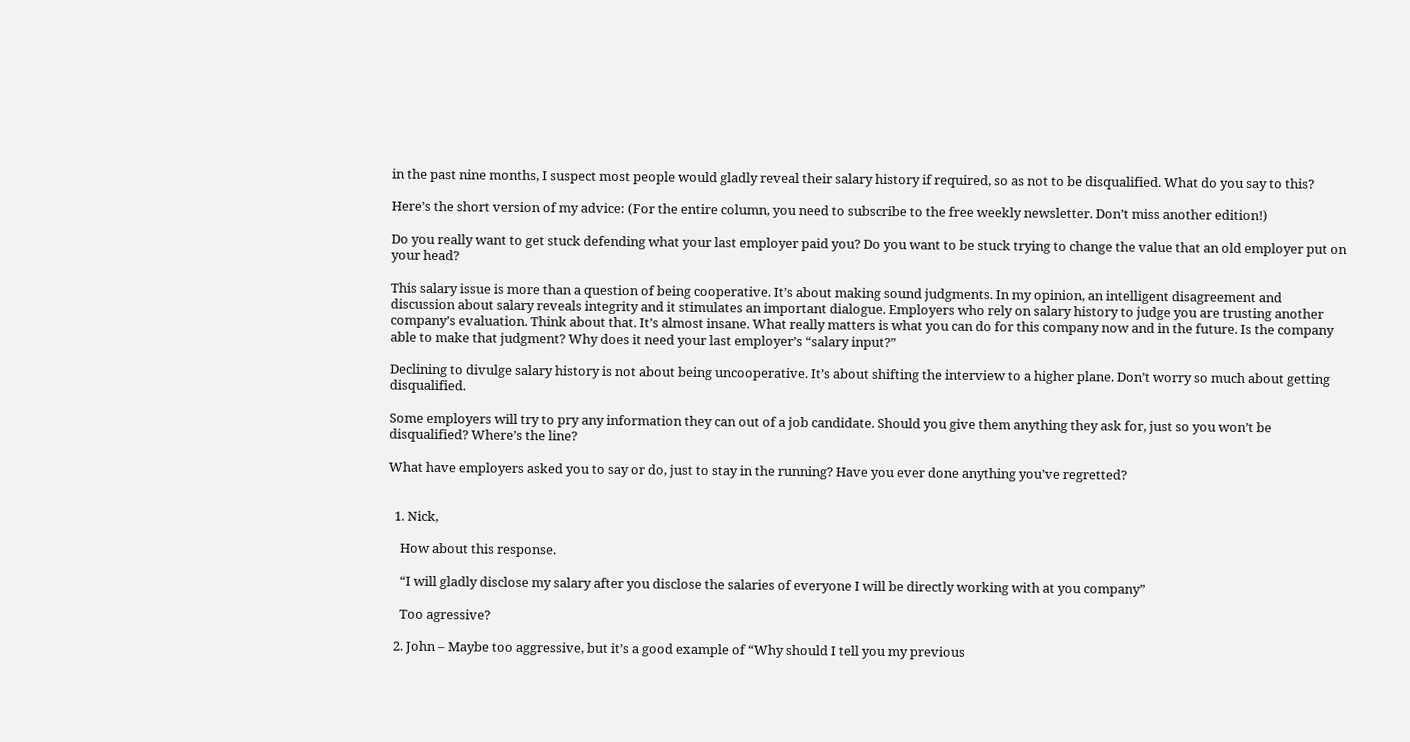in the past nine months, I suspect most people would gladly reveal their salary history if required, so as not to be disqualified. What do you say to this?

Here’s the short version of my advice: (For the entire column, you need to subscribe to the free weekly newsletter. Don’t miss another edition!)

Do you really want to get stuck defending what your last employer paid you? Do you want to be stuck trying to change the value that an old employer put on your head?

This salary issue is more than a question of being cooperative. It’s about making sound judgments. In my opinion, an intelligent disagreement and discussion about salary reveals integrity and it stimulates an important dialogue. Employers who rely on salary history to judge you are trusting another company’s evaluation. Think about that. It’s almost insane. What really matters is what you can do for this company now and in the future. Is the company able to make that judgment? Why does it need your last employer’s “salary input?”

Declining to divulge salary history is not about being uncooperative. It’s about shifting the interview to a higher plane. Don’t worry so much about getting disqualified.

Some employers will try to pry any information they can out of a job candidate. Should you give them anything they ask for, just so you won’t be disqualified? Where’s the line?

What have employers asked you to say or do, just to stay in the running? Have you ever done anything you’ve regretted?


  1. Nick,

    How about this response.

    “I will gladly disclose my salary after you disclose the salaries of everyone I will be directly working with at you company”

    Too agressive?

  2. John – Maybe too aggressive, but it’s a good example of “Why should I tell you my previous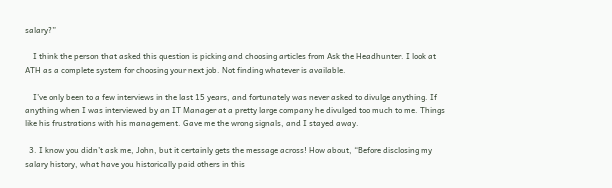salary?”

    I think the person that asked this question is picking and choosing articles from Ask the Headhunter. I look at ATH as a complete system for choosing your next job. Not finding whatever is available.

    I’ve only been to a few interviews in the last 15 years, and fortunately was never asked to divulge anything. If anything when I was interviewed by an IT Manager at a pretty large company he divulged too much to me. Things like his frustrations with his management. Gave me the wrong signals, and I stayed away.

  3. I know you didn’t ask me, John, but it certainly gets the message across! How about, “Before disclosing my salary history, what have you historically paid others in this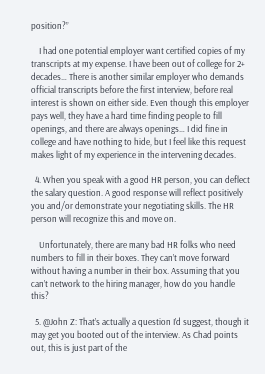position?”

    I had one potential employer want certified copies of my transcripts at my expense. I have been out of college for 2+ decades… There is another similar employer who demands official transcripts before the first interview, before real interest is shown on either side. Even though this employer pays well, they have a hard time finding people to fill openings, and there are always openings… I did fine in college and have nothing to hide, but I feel like this request makes light of my experience in the intervening decades.

  4. When you speak with a good HR person, you can deflect the salary question. A good response will reflect positively you and/or demonstrate your negotiating skills. The HR person will recognize this and move on.

    Unfortunately, there are many bad HR folks who need numbers to fill in their boxes. They can’t move forward without having a number in their box. Assuming that you can’t network to the hiring manager, how do you handle this?

  5. @John Z: That’s actually a question I’d suggest, though it may get you booted out of the interview. As Chad points out, this is just part of the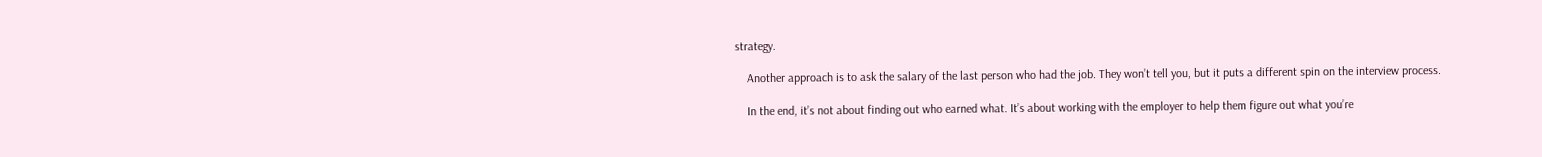strategy.

    Another approach is to ask the salary of the last person who had the job. They won’t tell you, but it puts a different spin on the interview process.

    In the end, it’s not about finding out who earned what. It’s about working with the employer to help them figure out what you’re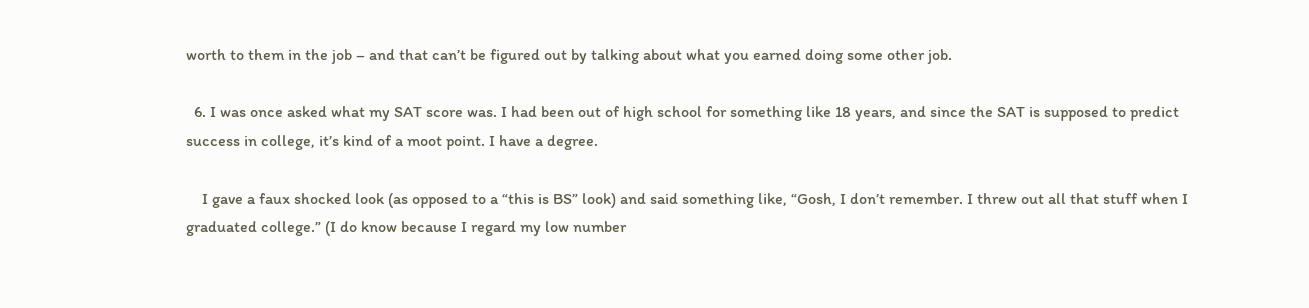worth to them in the job – and that can’t be figured out by talking about what you earned doing some other job.

  6. I was once asked what my SAT score was. I had been out of high school for something like 18 years, and since the SAT is supposed to predict success in college, it’s kind of a moot point. I have a degree.

    I gave a faux shocked look (as opposed to a “this is BS” look) and said something like, “Gosh, I don’t remember. I threw out all that stuff when I graduated college.” (I do know because I regard my low number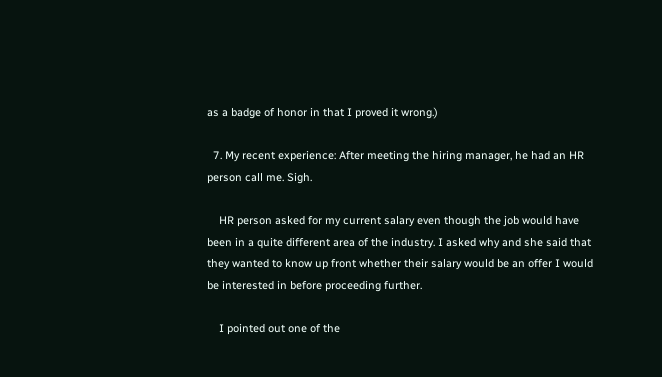as a badge of honor in that I proved it wrong.)

  7. My recent experience: After meeting the hiring manager, he had an HR person call me. Sigh.

    HR person asked for my current salary even though the job would have been in a quite different area of the industry. I asked why and she said that they wanted to know up front whether their salary would be an offer I would be interested in before proceeding further.

    I pointed out one of the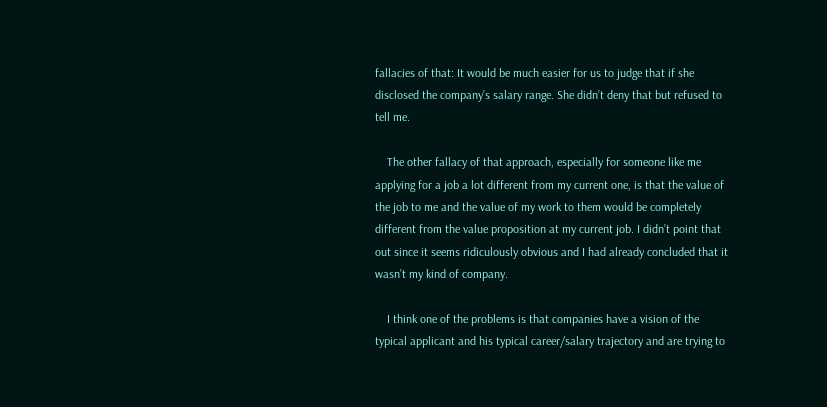fallacies of that: It would be much easier for us to judge that if she disclosed the company’s salary range. She didn’t deny that but refused to tell me.

    The other fallacy of that approach, especially for someone like me applying for a job a lot different from my current one, is that the value of the job to me and the value of my work to them would be completely different from the value proposition at my current job. I didn’t point that out since it seems ridiculously obvious and I had already concluded that it wasn’t my kind of company.

    I think one of the problems is that companies have a vision of the typical applicant and his typical career/salary trajectory and are trying to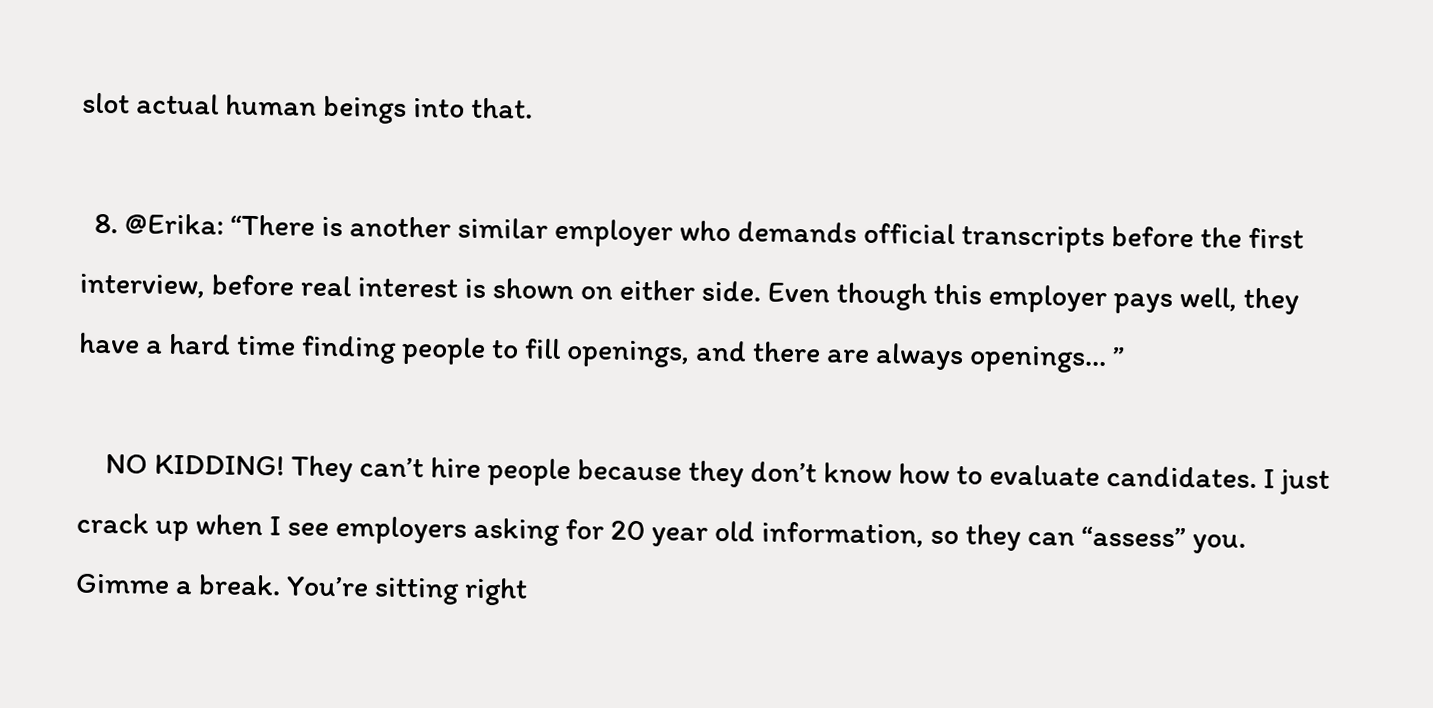slot actual human beings into that.

  8. @Erika: “There is another similar employer who demands official transcripts before the first interview, before real interest is shown on either side. Even though this employer pays well, they have a hard time finding people to fill openings, and there are always openings… ”

    NO KIDDING! They can’t hire people because they don’t know how to evaluate candidates. I just crack up when I see employers asking for 20 year old information, so they can “assess” you. Gimme a break. You’re sitting right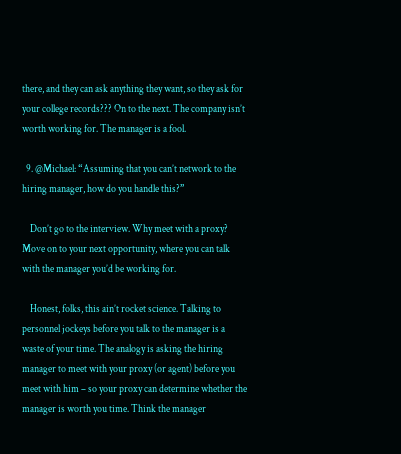there, and they can ask anything they want, so they ask for your college records??? On to the next. The company isn’t worth working for. The manager is a fool.

  9. @Michael: “Assuming that you can’t network to the hiring manager, how do you handle this?”

    Don’t go to the interview. Why meet with a proxy? Move on to your next opportunity, where you can talk with the manager you’d be working for.

    Honest, folks, this ain’t rocket science. Talking to personnel jockeys before you talk to the manager is a waste of your time. The analogy is asking the hiring manager to meet with your proxy (or agent) before you meet with him – so your proxy can determine whether the manager is worth you time. Think the manager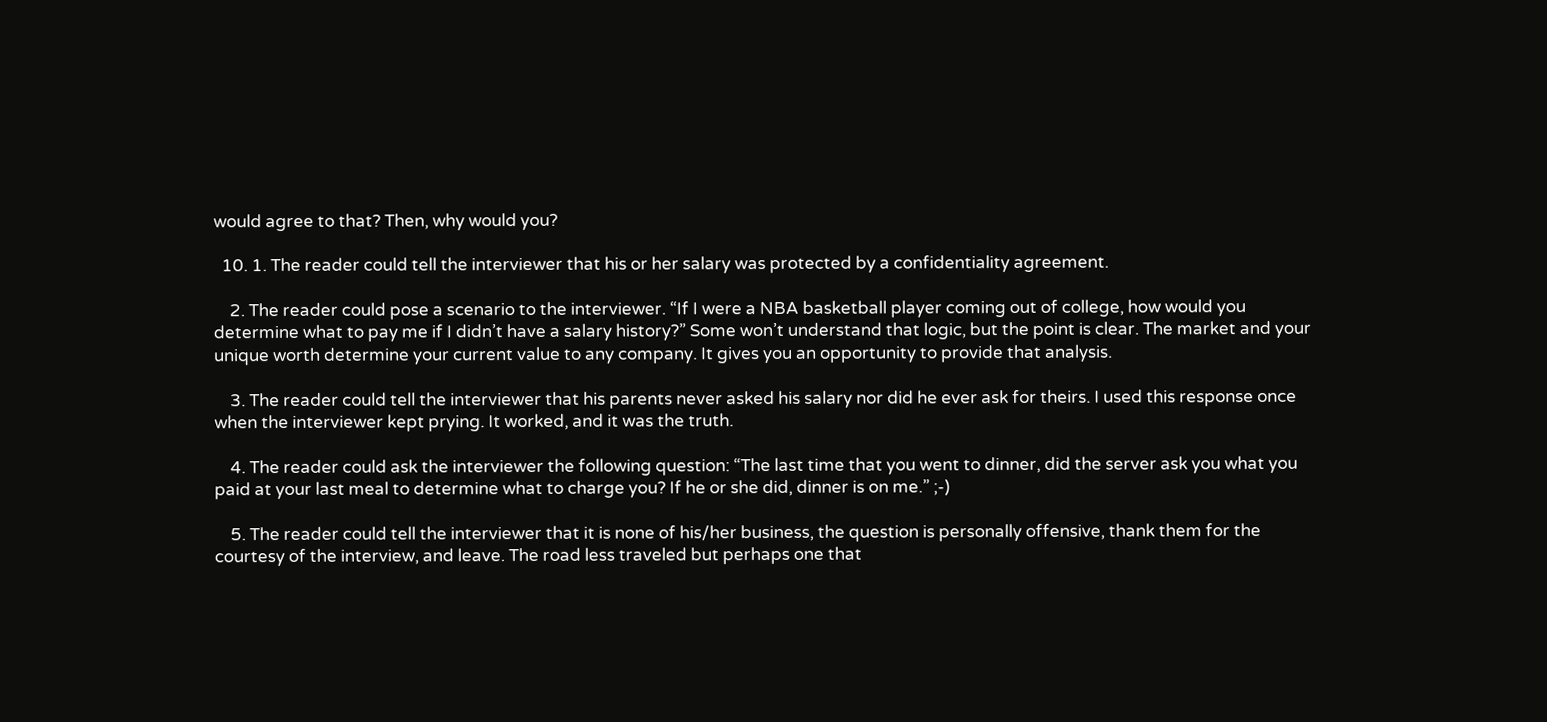would agree to that? Then, why would you?

  10. 1. The reader could tell the interviewer that his or her salary was protected by a confidentiality agreement.

    2. The reader could pose a scenario to the interviewer. “If I were a NBA basketball player coming out of college, how would you determine what to pay me if I didn’t have a salary history?” Some won’t understand that logic, but the point is clear. The market and your unique worth determine your current value to any company. It gives you an opportunity to provide that analysis.

    3. The reader could tell the interviewer that his parents never asked his salary nor did he ever ask for theirs. I used this response once when the interviewer kept prying. It worked, and it was the truth.

    4. The reader could ask the interviewer the following question: “The last time that you went to dinner, did the server ask you what you paid at your last meal to determine what to charge you? If he or she did, dinner is on me.” ;-)

    5. The reader could tell the interviewer that it is none of his/her business, the question is personally offensive, thank them for the courtesy of the interview, and leave. The road less traveled but perhaps one that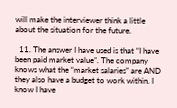will make the interviewer think a little about the situation for the future.

  11. The answer I have used is that “I have been paid market value”. The company knows what the “market salaries” are AND they also have a budget to work within. I know I have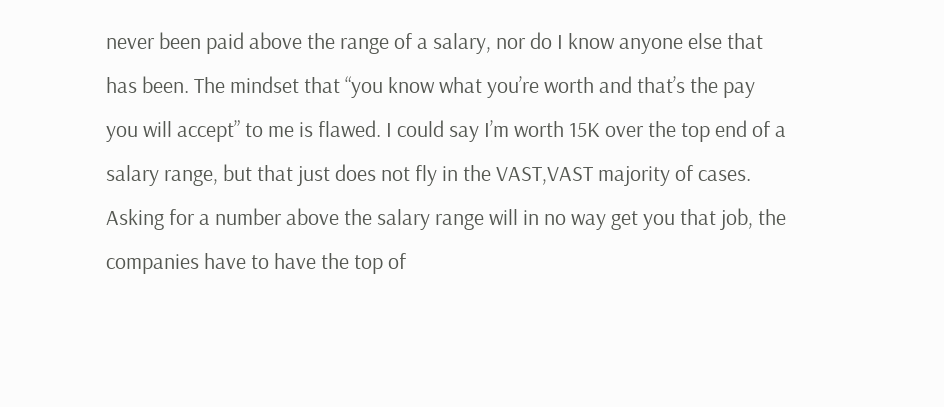never been paid above the range of a salary, nor do I know anyone else that has been. The mindset that “you know what you’re worth and that’s the pay you will accept” to me is flawed. I could say I’m worth 15K over the top end of a salary range, but that just does not fly in the VAST,VAST majority of cases. Asking for a number above the salary range will in no way get you that job, the companies have to have the top of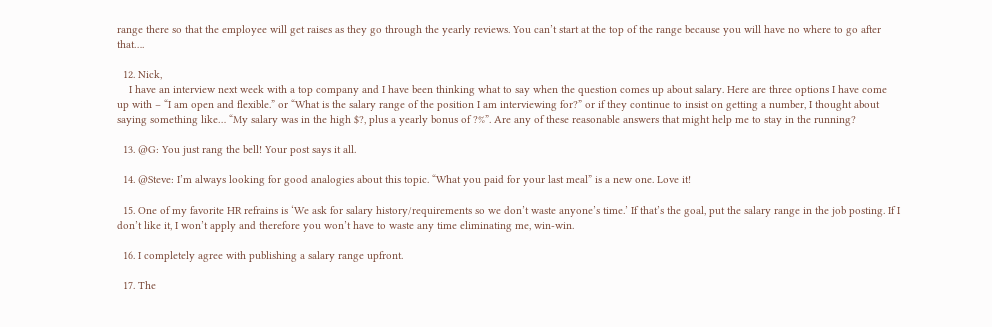range there so that the employee will get raises as they go through the yearly reviews. You can’t start at the top of the range because you will have no where to go after that….

  12. Nick,
    I have an interview next week with a top company and I have been thinking what to say when the question comes up about salary. Here are three options I have come up with – “I am open and flexible.” or “What is the salary range of the position I am interviewing for?” or if they continue to insist on getting a number, I thought about saying something like… “My salary was in the high $?, plus a yearly bonus of ?%”. Are any of these reasonable answers that might help me to stay in the running?

  13. @G: You just rang the bell! Your post says it all.

  14. @Steve: I’m always looking for good analogies about this topic. “What you paid for your last meal” is a new one. Love it!

  15. One of my favorite HR refrains is ‘We ask for salary history/requirements so we don’t waste anyone’s time.’ If that’s the goal, put the salary range in the job posting. If I don’t like it, I won’t apply and therefore you won’t have to waste any time eliminating me, win-win.

  16. I completely agree with publishing a salary range upfront.

  17. The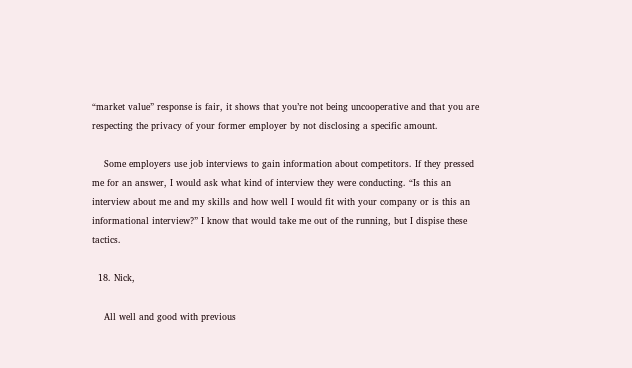“market value” response is fair, it shows that you’re not being uncooperative and that you are respecting the privacy of your former employer by not disclosing a specific amount.

    Some employers use job interviews to gain information about competitors. If they pressed me for an answer, I would ask what kind of interview they were conducting. “Is this an interview about me and my skills and how well I would fit with your company or is this an informational interview?” I know that would take me out of the running, but I dispise these tactics.

  18. Nick,

    All well and good with previous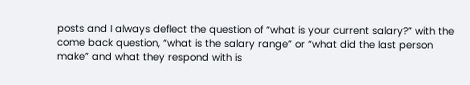posts and I always deflect the question of “what is your current salary?” with the come back question, “what is the salary range” or “what did the last person make” and what they respond with is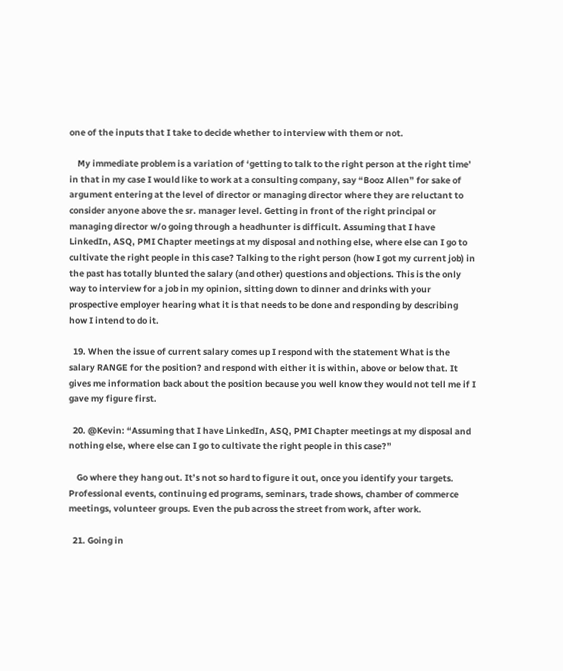one of the inputs that I take to decide whether to interview with them or not.

    My immediate problem is a variation of ‘getting to talk to the right person at the right time’ in that in my case I would like to work at a consulting company, say “Booz Allen” for sake of argument entering at the level of director or managing director where they are reluctant to consider anyone above the sr. manager level. Getting in front of the right principal or managing director w/o going through a headhunter is difficult. Assuming that I have LinkedIn, ASQ, PMI Chapter meetings at my disposal and nothing else, where else can I go to cultivate the right people in this case? Talking to the right person (how I got my current job) in the past has totally blunted the salary (and other) questions and objections. This is the only way to interview for a job in my opinion, sitting down to dinner and drinks with your prospective employer hearing what it is that needs to be done and responding by describing how I intend to do it.

  19. When the issue of current salary comes up I respond with the statement What is the salary RANGE for the position? and respond with either it is within, above or below that. It gives me information back about the position because you well know they would not tell me if I gave my figure first.

  20. @Kevin: “Assuming that I have LinkedIn, ASQ, PMI Chapter meetings at my disposal and nothing else, where else can I go to cultivate the right people in this case?”

    Go where they hang out. It’s not so hard to figure it out, once you identify your targets. Professional events, continuing ed programs, seminars, trade shows, chamber of commerce meetings, volunteer groups. Even the pub across the street from work, after work.

  21. Going in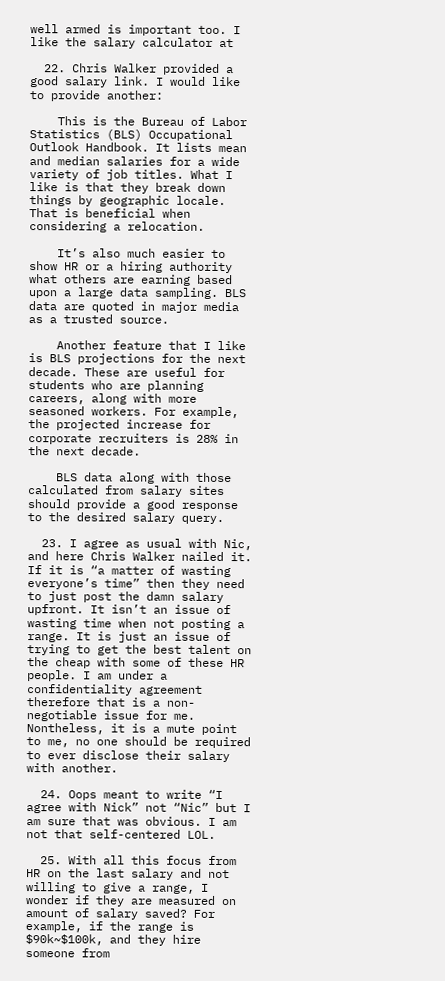well armed is important too. I like the salary calculator at

  22. Chris Walker provided a good salary link. I would like to provide another:

    This is the Bureau of Labor Statistics (BLS) Occupational Outlook Handbook. It lists mean and median salaries for a wide variety of job titles. What I like is that they break down things by geographic locale. That is beneficial when considering a relocation.

    It’s also much easier to show HR or a hiring authority what others are earning based upon a large data sampling. BLS data are quoted in major media as a trusted source.

    Another feature that I like is BLS projections for the next decade. These are useful for students who are planning careers, along with more seasoned workers. For example, the projected increase for corporate recruiters is 28% in the next decade.

    BLS data along with those calculated from salary sites should provide a good response to the desired salary query.

  23. I agree as usual with Nic, and here Chris Walker nailed it. If it is “a matter of wasting everyone’s time” then they need to just post the damn salary upfront. It isn’t an issue of wasting time when not posting a range. It is just an issue of trying to get the best talent on the cheap with some of these HR people. I am under a confidentiality agreement therefore that is a non-negotiable issue for me. Nontheless, it is a mute point to me, no one should be required to ever disclose their salary with another.

  24. Oops meant to write “I agree with Nick” not “Nic” but I am sure that was obvious. I am not that self-centered LOL.

  25. With all this focus from HR on the last salary and not willing to give a range, I wonder if they are measured on amount of salary saved? For example, if the range is $90k~$100k, and they hire someone from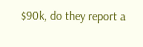$90k, do they report a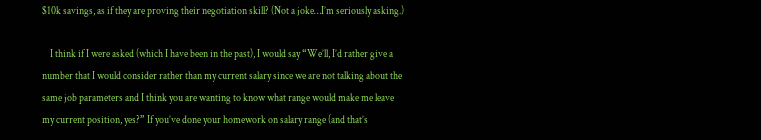$10k savings, as if they are proving their negotiation skill? (Not a joke…I’m seriously asking.)

    I think if I were asked (which I have been in the past), I would say “We’ll, I’d rather give a number that I would consider rather than my current salary since we are not talking about the same job parameters and I think you are wanting to know what range would make me leave my current position, yes?” If you’ve done your homework on salary range (and that’s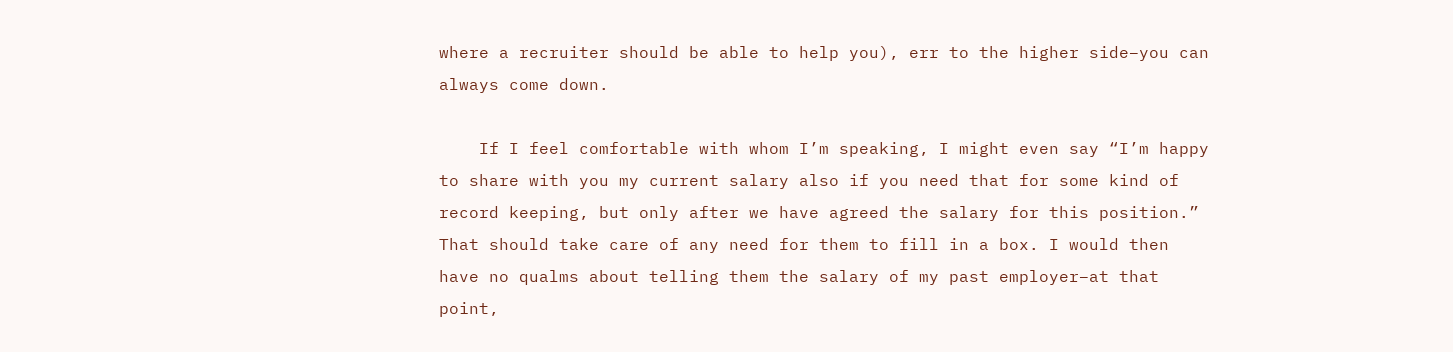where a recruiter should be able to help you), err to the higher side–you can always come down.

    If I feel comfortable with whom I’m speaking, I might even say “I’m happy to share with you my current salary also if you need that for some kind of record keeping, but only after we have agreed the salary for this position.” That should take care of any need for them to fill in a box. I would then have no qualms about telling them the salary of my past employer–at that point,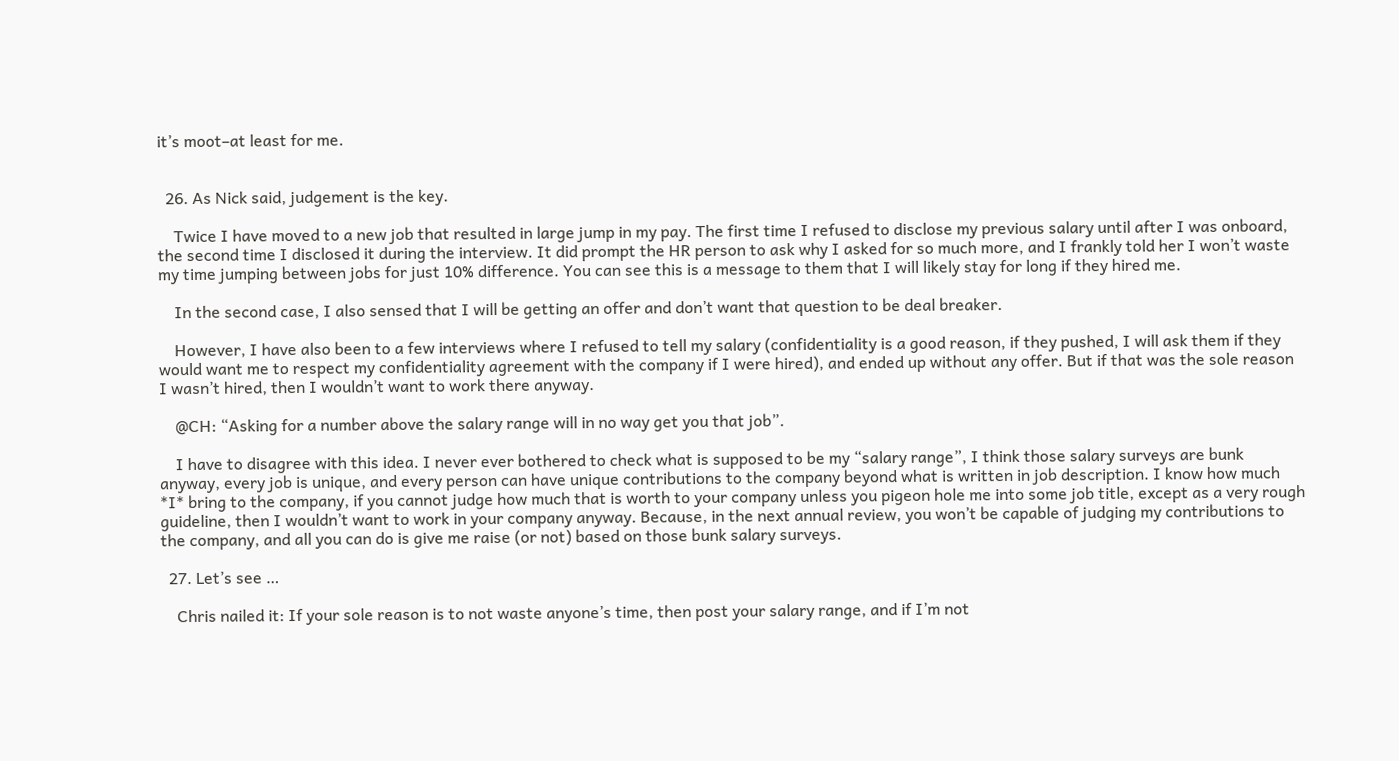it’s moot–at least for me.


  26. As Nick said, judgement is the key.

    Twice I have moved to a new job that resulted in large jump in my pay. The first time I refused to disclose my previous salary until after I was onboard, the second time I disclosed it during the interview. It did prompt the HR person to ask why I asked for so much more, and I frankly told her I won’t waste my time jumping between jobs for just 10% difference. You can see this is a message to them that I will likely stay for long if they hired me.

    In the second case, I also sensed that I will be getting an offer and don’t want that question to be deal breaker.

    However, I have also been to a few interviews where I refused to tell my salary (confidentiality is a good reason, if they pushed, I will ask them if they would want me to respect my confidentiality agreement with the company if I were hired), and ended up without any offer. But if that was the sole reason I wasn’t hired, then I wouldn’t want to work there anyway.

    @CH: “Asking for a number above the salary range will in no way get you that job”.

    I have to disagree with this idea. I never ever bothered to check what is supposed to be my “salary range”, I think those salary surveys are bunk anyway, every job is unique, and every person can have unique contributions to the company beyond what is written in job description. I know how much *I* bring to the company, if you cannot judge how much that is worth to your company unless you pigeon hole me into some job title, except as a very rough guideline, then I wouldn’t want to work in your company anyway. Because, in the next annual review, you won’t be capable of judging my contributions to the company, and all you can do is give me raise (or not) based on those bunk salary surveys.

  27. Let’s see …

    Chris nailed it: If your sole reason is to not waste anyone’s time, then post your salary range, and if I’m not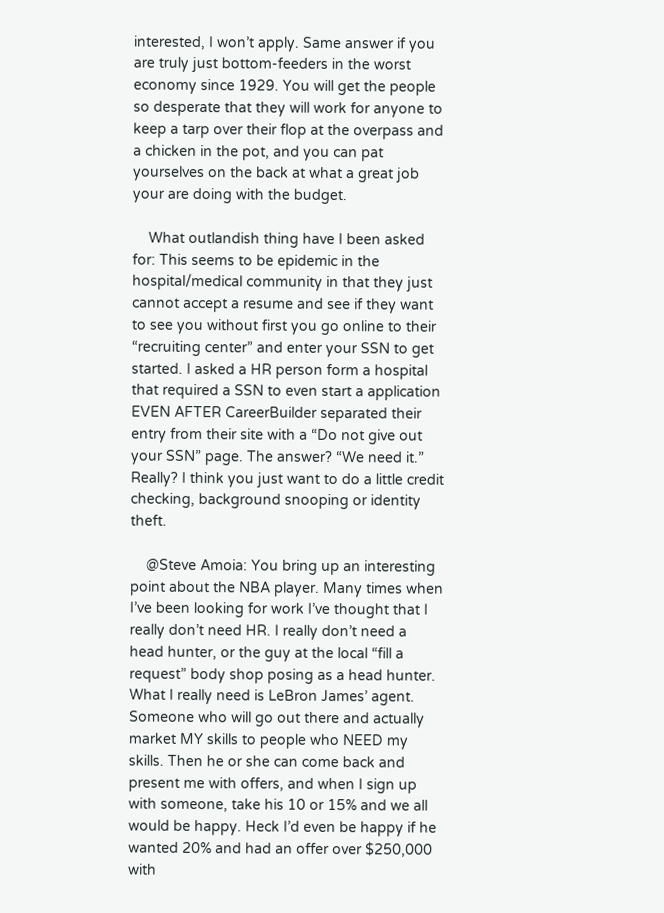interested, I won’t apply. Same answer if you are truly just bottom-feeders in the worst economy since 1929. You will get the people so desperate that they will work for anyone to keep a tarp over their flop at the overpass and a chicken in the pot, and you can pat yourselves on the back at what a great job your are doing with the budget.

    What outlandish thing have I been asked for: This seems to be epidemic in the hospital/medical community in that they just cannot accept a resume and see if they want to see you without first you go online to their “recruiting center” and enter your SSN to get started. I asked a HR person form a hospital that required a SSN to even start a application EVEN AFTER CareerBuilder separated their entry from their site with a “Do not give out your SSN” page. The answer? “We need it.” Really? I think you just want to do a little credit checking, background snooping or identity theft.

    @Steve Amoia: You bring up an interesting point about the NBA player. Many times when I’ve been looking for work I’ve thought that I really don’t need HR. I really don’t need a head hunter, or the guy at the local “fill a request” body shop posing as a head hunter. What I really need is LeBron James’ agent. Someone who will go out there and actually market MY skills to people who NEED my skills. Then he or she can come back and present me with offers, and when I sign up with someone, take his 10 or 15% and we all would be happy. Heck I’d even be happy if he wanted 20% and had an offer over $250,000 with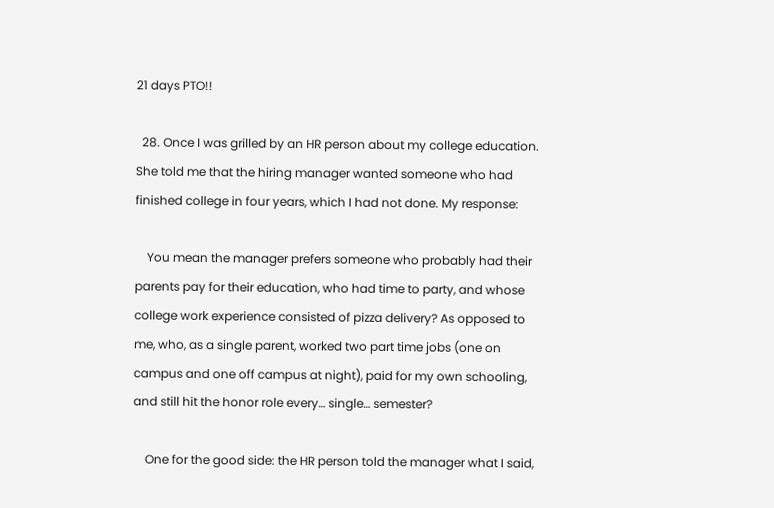21 days PTO!!

  28. Once I was grilled by an HR person about my college education. She told me that the hiring manager wanted someone who had finished college in four years, which I had not done. My response:

    You mean the manager prefers someone who probably had their parents pay for their education, who had time to party, and whose college work experience consisted of pizza delivery? As opposed to me, who, as a single parent, worked two part time jobs (one on campus and one off campus at night), paid for my own schooling, and still hit the honor role every… single… semester?

    One for the good side: the HR person told the manager what I said,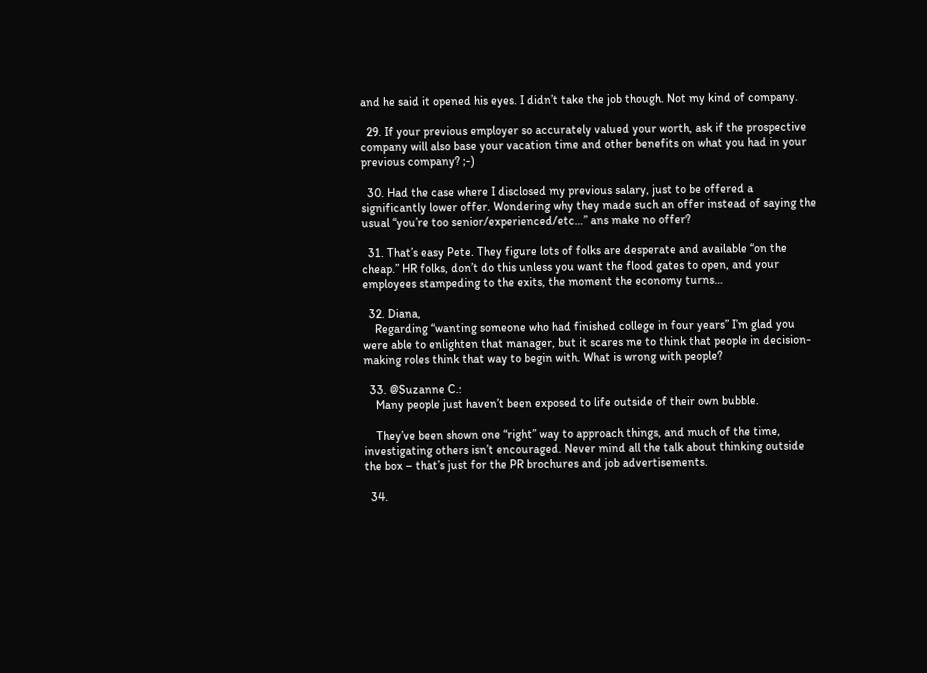and he said it opened his eyes. I didn’t take the job though. Not my kind of company.

  29. If your previous employer so accurately valued your worth, ask if the prospective company will also base your vacation time and other benefits on what you had in your previous company? ;-)

  30. Had the case where I disclosed my previous salary, just to be offered a significantly lower offer. Wondering why they made such an offer instead of saying the usual “you’re too senior/experienced/etc…” ans make no offer?

  31. That’s easy Pete. They figure lots of folks are desperate and available “on the cheap.” HR folks, don’t do this unless you want the flood gates to open, and your employees stampeding to the exits, the moment the economy turns…

  32. Diana,
    Regarding “wanting someone who had finished college in four years” I’m glad you were able to enlighten that manager, but it scares me to think that people in decision-making roles think that way to begin with. What is wrong with people?

  33. @Suzanne C.:
    Many people just haven’t been exposed to life outside of their own bubble.

    They’ve been shown one “right” way to approach things, and much of the time, investigating others isn’t encouraged. Never mind all the talk about thinking outside the box – that’s just for the PR brochures and job advertisements.

  34.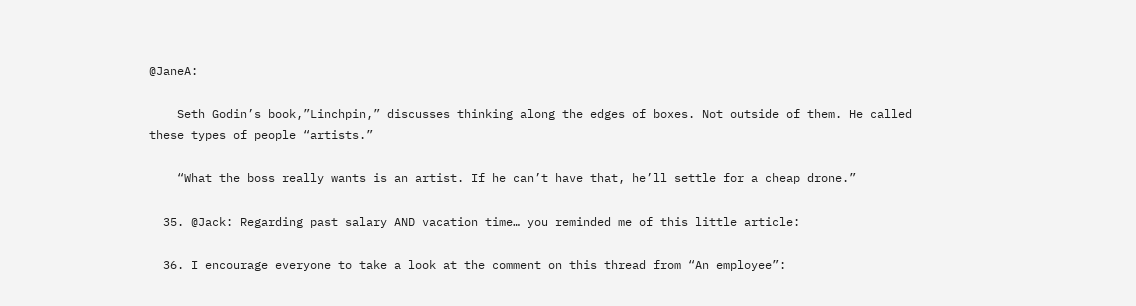@JaneA:

    Seth Godin’s book,”Linchpin,” discusses thinking along the edges of boxes. Not outside of them. He called these types of people “artists.”

    “What the boss really wants is an artist. If he can’t have that, he’ll settle for a cheap drone.”

  35. @Jack: Regarding past salary AND vacation time… you reminded me of this little article:

  36. I encourage everyone to take a look at the comment on this thread from “An employee”: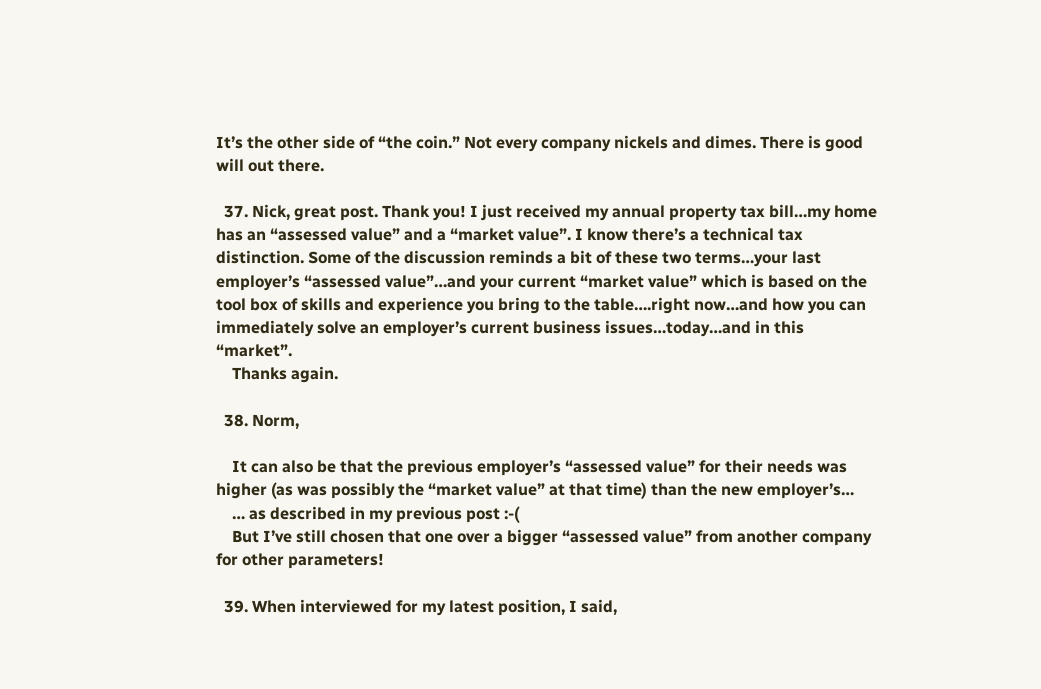It’s the other side of “the coin.” Not every company nickels and dimes. There is good will out there.

  37. Nick, great post. Thank you! I just received my annual property tax bill…my home has an “assessed value” and a “market value”. I know there’s a technical tax distinction. Some of the discussion reminds a bit of these two terms…your last employer’s “assessed value”…and your current “market value” which is based on the tool box of skills and experience you bring to the table….right now…and how you can immediately solve an employer’s current business issues…today…and in this “market”.
    Thanks again.

  38. Norm,

    It can also be that the previous employer’s “assessed value” for their needs was higher (as was possibly the “market value” at that time) than the new employer’s…
    … as described in my previous post :-(
    But I’ve still chosen that one over a bigger “assessed value” from another company for other parameters!

  39. When interviewed for my latest position, I said,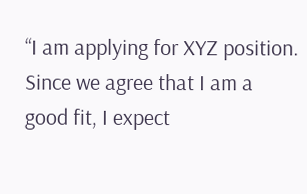“I am applying for XYZ position. Since we agree that I am a good fit, I expect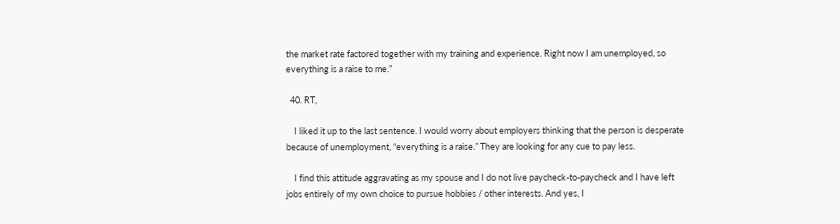the market rate factored together with my training and experience. Right now I am unemployed, so everything is a raise to me.”

  40. RT,

    I liked it up to the last sentence. I would worry about employers thinking that the person is desperate because of unemployment, “everything is a raise.” They are looking for any cue to pay less.

    I find this attitude aggravating as my spouse and I do not live paycheck-to-paycheck and I have left jobs entirely of my own choice to pursue hobbies / other interests. And yes, I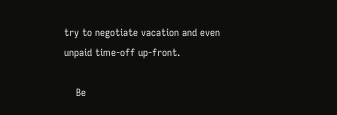try to negotiate vacation and even unpaid time-off up-front.

    Be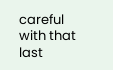careful with that last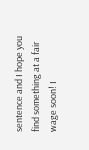sentence and I hope you find something at a fair wage soon! I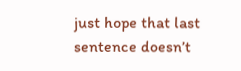just hope that last sentence doesn’t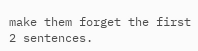make them forget the first 2 sentences.